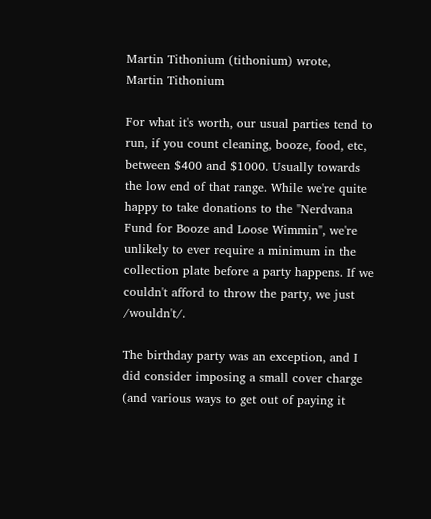Martin Tithonium (tithonium) wrote,
Martin Tithonium

For what it's worth, our usual parties tend to run, if you count cleaning, booze, food, etc, between $400 and $1000. Usually towards the low end of that range. While we're quite happy to take donations to the "Nerdvana Fund for Booze and Loose Wimmin", we're unlikely to ever require a minimum in the collection plate before a party happens. If we couldn't afford to throw the party, we just /wouldn't/.

The birthday party was an exception, and I did consider imposing a small cover charge (and various ways to get out of paying it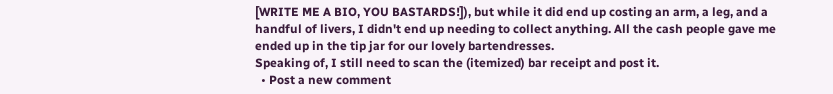[WRITE ME A BIO, YOU BASTARDS!]), but while it did end up costing an arm, a leg, and a handful of livers, I didn't end up needing to collect anything. All the cash people gave me ended up in the tip jar for our lovely bartendresses.
Speaking of, I still need to scan the (itemized) bar receipt and post it.
  • Post a new comment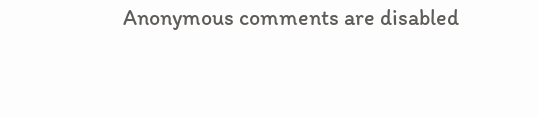Anonymous comments are disabled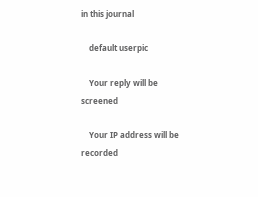in this journal

    default userpic

    Your reply will be screened

    Your IP address will be recorded